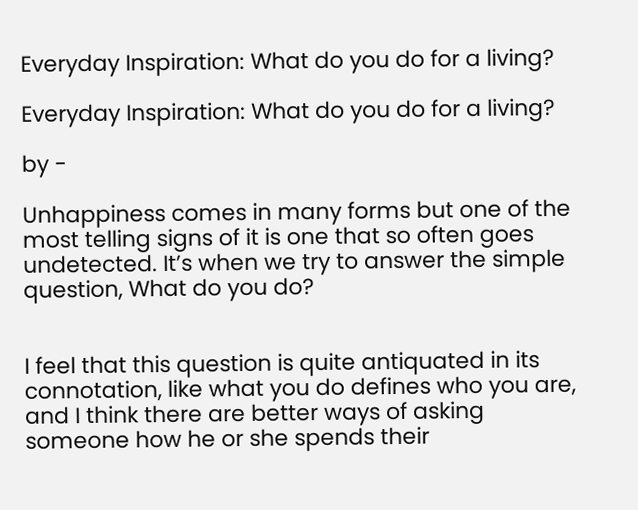Everyday Inspiration: What do you do for a living?

Everyday Inspiration: What do you do for a living?

by -

Unhappiness comes in many forms but one of the most telling signs of it is one that so often goes undetected. It’s when we try to answer the simple question, What do you do?


I feel that this question is quite antiquated in its connotation, like what you do defines who you are, and I think there are better ways of asking someone how he or she spends their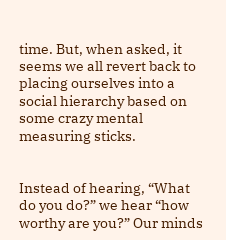time. But, when asked, it seems we all revert back to placing ourselves into a social hierarchy based on some crazy mental measuring sticks.


Instead of hearing, “What do you do?” we hear “how worthy are you?” Our minds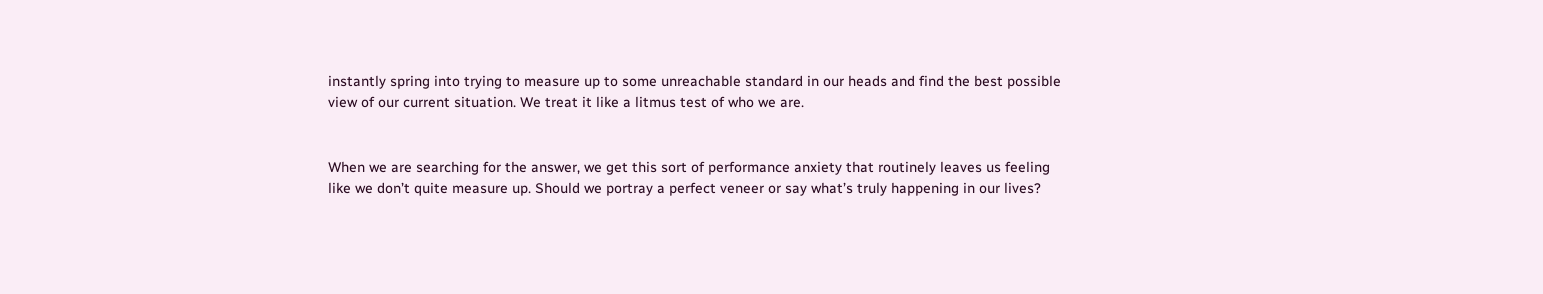instantly spring into trying to measure up to some unreachable standard in our heads and find the best possible view of our current situation. We treat it like a litmus test of who we are.


When we are searching for the answer, we get this sort of performance anxiety that routinely leaves us feeling like we don’t quite measure up. Should we portray a perfect veneer or say what’s truly happening in our lives?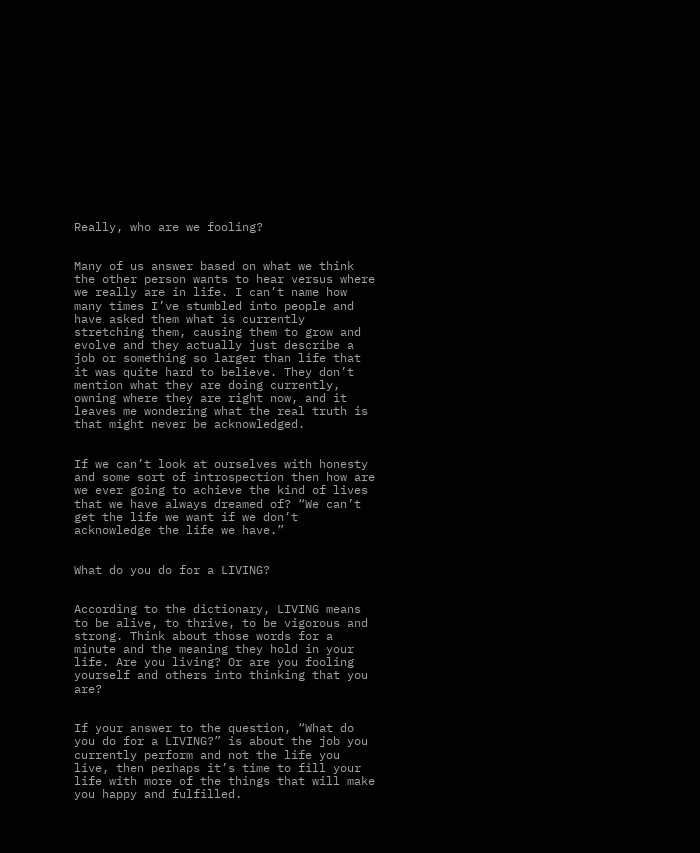Really, who are we fooling?


Many of us answer based on what we think the other person wants to hear versus where we really are in life. I can’t name how many times I’ve stumbled into people and have asked them what is currently stretching them, causing them to grow and evolve and they actually just describe a job or something so larger than life that it was quite hard to believe. They don’t mention what they are doing currently, owning where they are right now, and it leaves me wondering what the real truth is that might never be acknowledged.


If we can’t look at ourselves with honesty and some sort of introspection then how are we ever going to achieve the kind of lives that we have always dreamed of? “We can’t get the life we want if we don’t acknowledge the life we have.”


What do you do for a LIVING?


According to the dictionary, LIVING means to be alive, to thrive, to be vigorous and strong. Think about those words for a minute and the meaning they hold in your life. Are you living? Or are you fooling yourself and others into thinking that you are?


If your answer to the question, “What do you do for a LIVING?” is about the job you currently perform and not the life you live, then perhaps it’s time to fill your life with more of the things that will make you happy and fulfilled.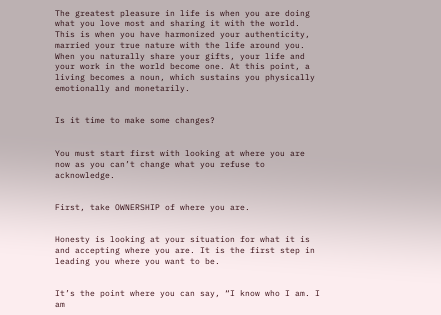The greatest pleasure in life is when you are doing what you love most and sharing it with the world. This is when you have harmonized your authenticity, married your true nature with the life around you. When you naturally share your gifts, your life and your work in the world become one. At this point, a living becomes a noun, which sustains you physically emotionally and monetarily.


Is it time to make some changes?


You must start first with looking at where you are now as you can’t change what you refuse to acknowledge.


First, take OWNERSHIP of where you are.


Honesty is looking at your situation for what it is and accepting where you are. It is the first step in leading you where you want to be.


It’s the point where you can say, “I know who I am. I am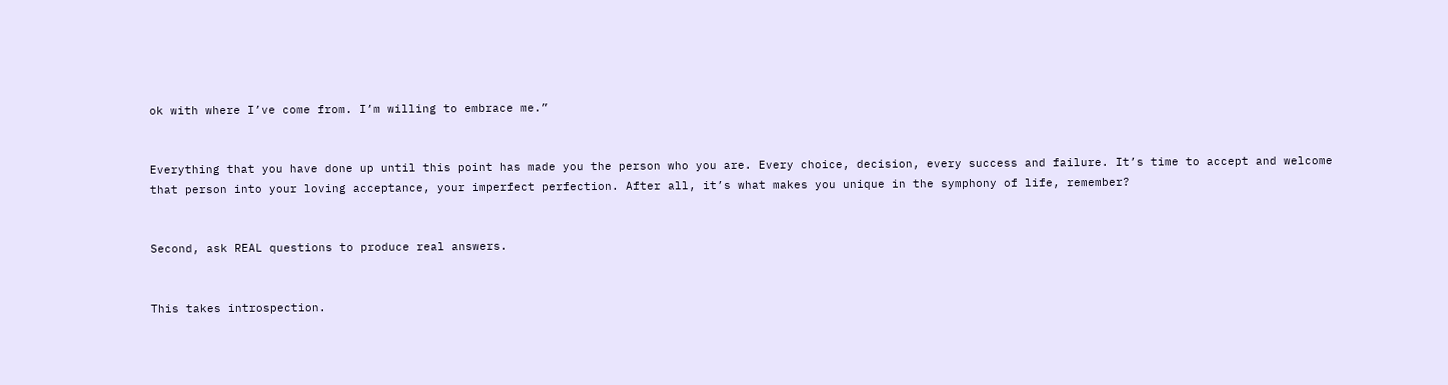ok with where I’ve come from. I’m willing to embrace me.”


Everything that you have done up until this point has made you the person who you are. Every choice, decision, every success and failure. It’s time to accept and welcome that person into your loving acceptance, your imperfect perfection. After all, it’s what makes you unique in the symphony of life, remember?


Second, ask REAL questions to produce real answers.


This takes introspection.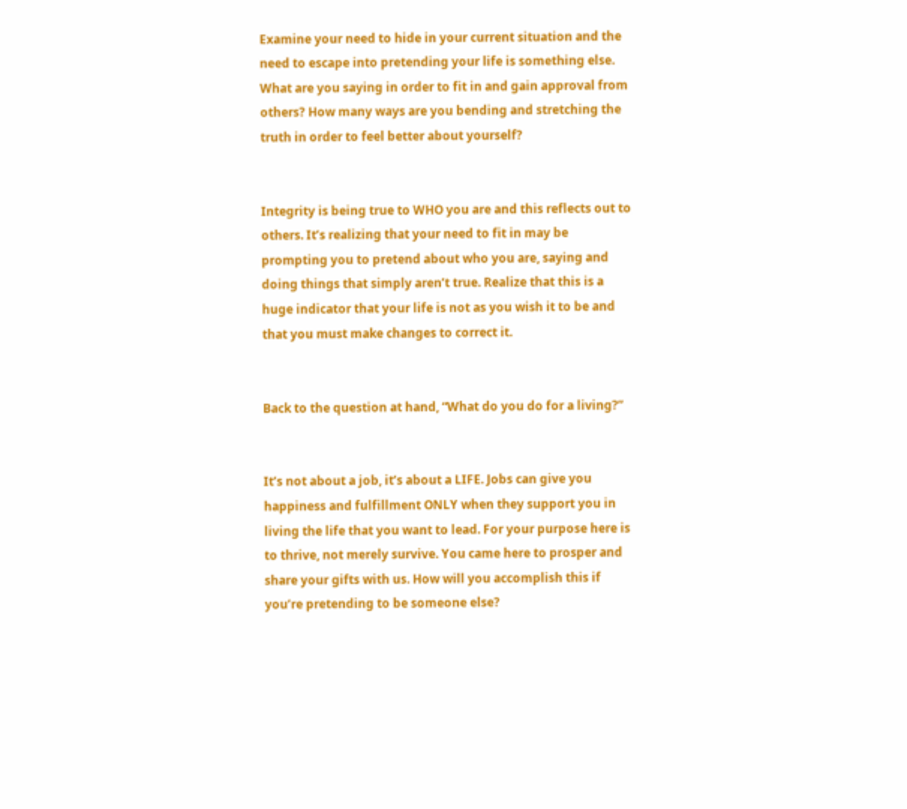Examine your need to hide in your current situation and the need to escape into pretending your life is something else. What are you saying in order to fit in and gain approval from others? How many ways are you bending and stretching the truth in order to feel better about yourself?


Integrity is being true to WHO you are and this reflects out to others. It’s realizing that your need to fit in may be prompting you to pretend about who you are, saying and doing things that simply aren’t true. Realize that this is a huge indicator that your life is not as you wish it to be and that you must make changes to correct it.


Back to the question at hand, “What do you do for a living?”


It’s not about a job, it’s about a LIFE. Jobs can give you happiness and fulfillment ONLY when they support you in living the life that you want to lead. For your purpose here is to thrive, not merely survive. You came here to prosper and share your gifts with us. How will you accomplish this if you’re pretending to be someone else?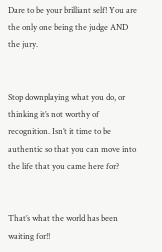Dare to be your brilliant self! You are the only one being the judge AND the jury.


Stop downplaying what you do, or thinking it’s not worthy of recognition. Isn’t it time to be authentic so that you can move into the life that you came here for?


That’s what the world has been waiting for!!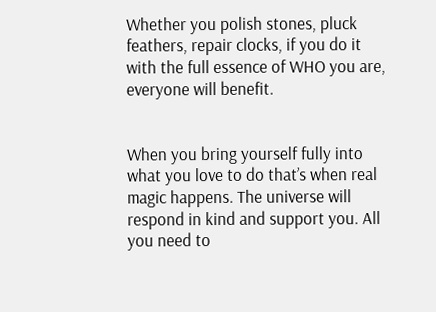Whether you polish stones, pluck feathers, repair clocks, if you do it with the full essence of WHO you are, everyone will benefit.


When you bring yourself fully into what you love to do that’s when real magic happens. The universe will respond in kind and support you. All you need to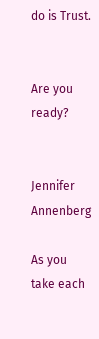do is Trust.


Are you ready?


Jennifer Annenberg

As you take each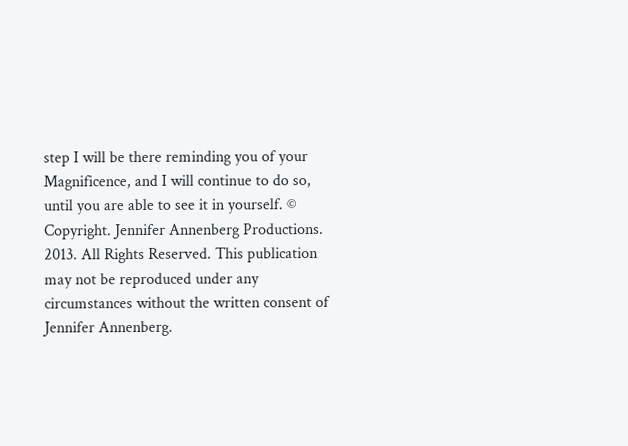step I will be there reminding you of your Magnificence, and I will continue to do so, until you are able to see it in yourself. © Copyright. Jennifer Annenberg Productions. 2013. All Rights Reserved. This publication may not be reproduced under any circumstances without the written consent of Jennifer Annenberg.